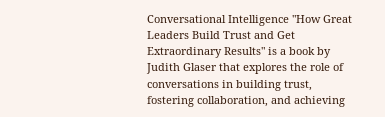Conversational Intelligence "How Great Leaders Build Trust and Get Extraordinary Results" is a book by Judith Glaser that explores the role of conversations in building trust, fostering collaboration, and achieving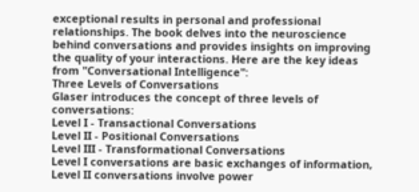exceptional results in personal and professional relationships. The book delves into the neuroscience behind conversations and provides insights on improving the quality of your interactions. Here are the key ideas from "Conversational Intelligence":
Three Levels of Conversations
Glaser introduces the concept of three levels of conversations:
Level I - Transactional Conversations
Level II - Positional Conversations
Level III - Transformational Conversations
Level I conversations are basic exchanges of information, Level II conversations involve power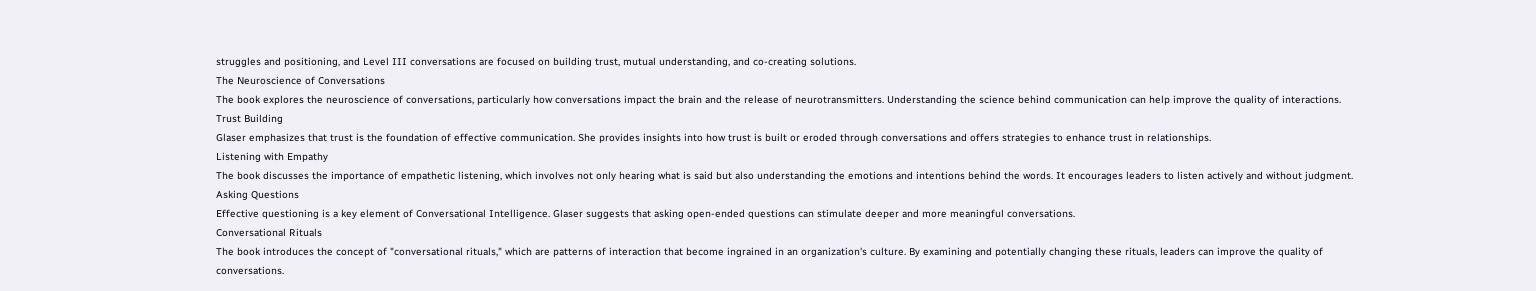struggles and positioning, and Level III conversations are focused on building trust, mutual understanding, and co-creating solutions.
The Neuroscience of Conversations
The book explores the neuroscience of conversations, particularly how conversations impact the brain and the release of neurotransmitters. Understanding the science behind communication can help improve the quality of interactions.
Trust Building
Glaser emphasizes that trust is the foundation of effective communication. She provides insights into how trust is built or eroded through conversations and offers strategies to enhance trust in relationships.
Listening with Empathy
The book discusses the importance of empathetic listening, which involves not only hearing what is said but also understanding the emotions and intentions behind the words. It encourages leaders to listen actively and without judgment.
Asking Questions
Effective questioning is a key element of Conversational Intelligence. Glaser suggests that asking open-ended questions can stimulate deeper and more meaningful conversations.
Conversational Rituals
The book introduces the concept of "conversational rituals," which are patterns of interaction that become ingrained in an organization's culture. By examining and potentially changing these rituals, leaders can improve the quality of conversations.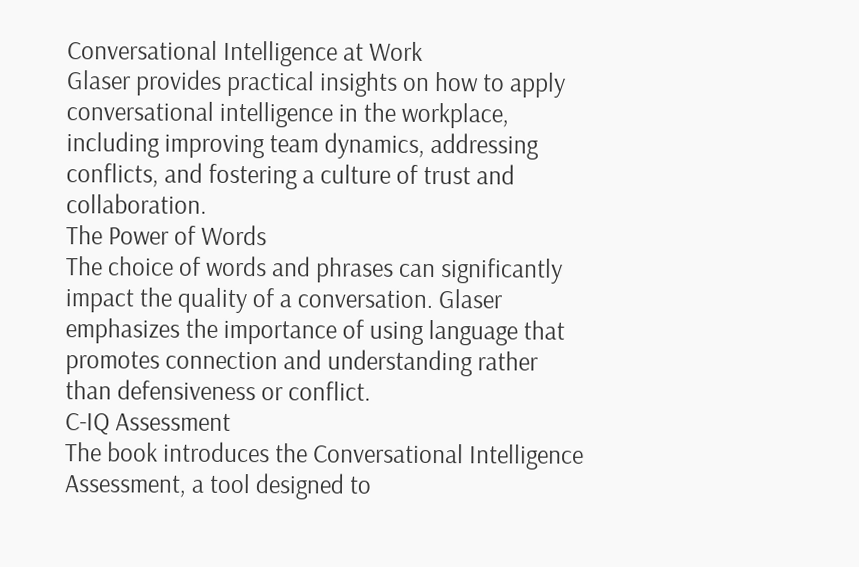Conversational Intelligence at Work
Glaser provides practical insights on how to apply conversational intelligence in the workplace, including improving team dynamics, addressing conflicts, and fostering a culture of trust and collaboration.
The Power of Words
The choice of words and phrases can significantly impact the quality of a conversation. Glaser emphasizes the importance of using language that promotes connection and understanding rather than defensiveness or conflict.
C-IQ Assessment
The book introduces the Conversational Intelligence Assessment, a tool designed to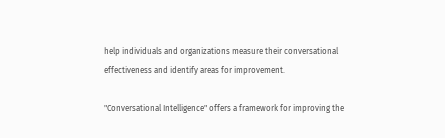help individuals and organizations measure their conversational effectiveness and identify areas for improvement.

"Conversational Intelligence" offers a framework for improving the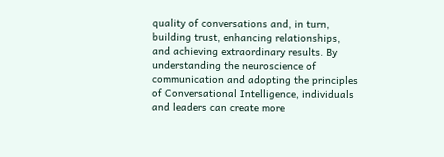quality of conversations and, in turn, building trust, enhancing relationships, and achieving extraordinary results. By understanding the neuroscience of communication and adopting the principles of Conversational Intelligence, individuals and leaders can create more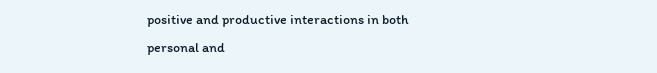positive and productive interactions in both personal and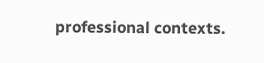professional contexts.